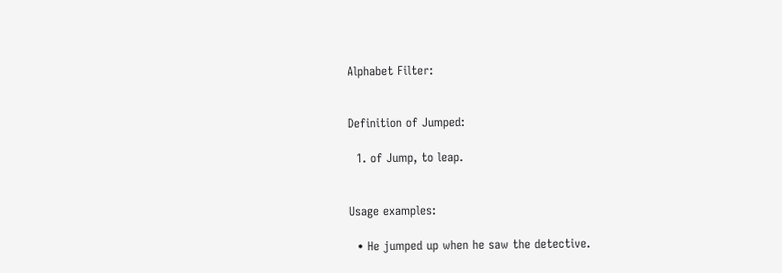Alphabet Filter:


Definition of Jumped:

  1. of Jump, to leap.


Usage examples:

  • He jumped up when he saw the detective.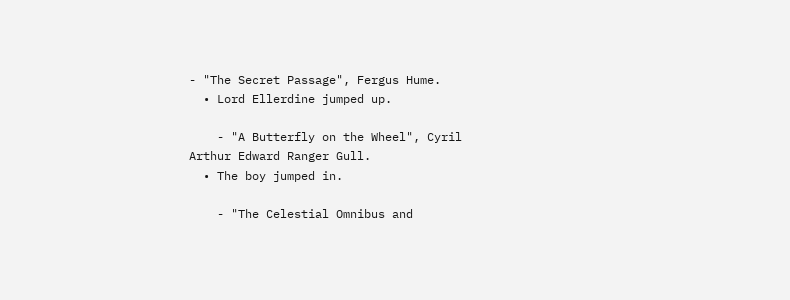- "The Secret Passage", Fergus Hume.
  • Lord Ellerdine jumped up.

    - "A Butterfly on the Wheel", Cyril Arthur Edward Ranger Gull.
  • The boy jumped in.

    - "The Celestial Omnibus and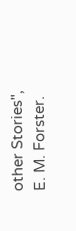other Stories", E. M. Forster.